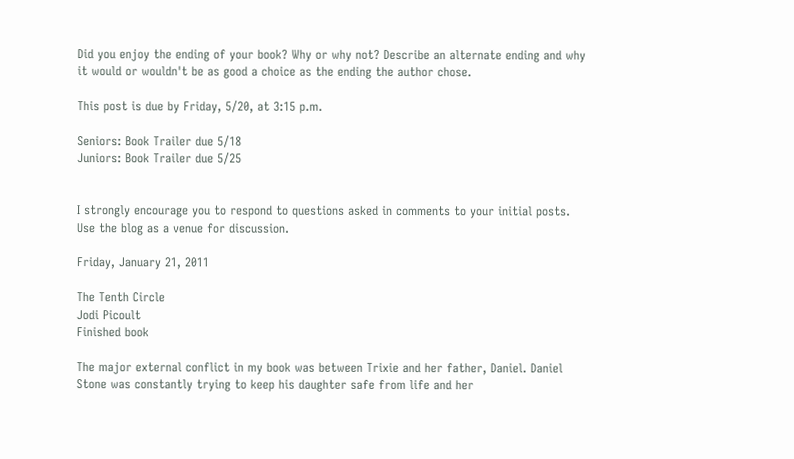Did you enjoy the ending of your book? Why or why not? Describe an alternate ending and why it would or wouldn't be as good a choice as the ending the author chose.

This post is due by Friday, 5/20, at 3:15 p.m.

Seniors: Book Trailer due 5/18
Juniors: Book Trailer due 5/25


I strongly encourage you to respond to questions asked in comments to your initial posts. Use the blog as a venue for discussion.

Friday, January 21, 2011

The Tenth Circle
Jodi Picoult
Finished book

The major external conflict in my book was between Trixie and her father, Daniel. Daniel Stone was constantly trying to keep his daughter safe from life and her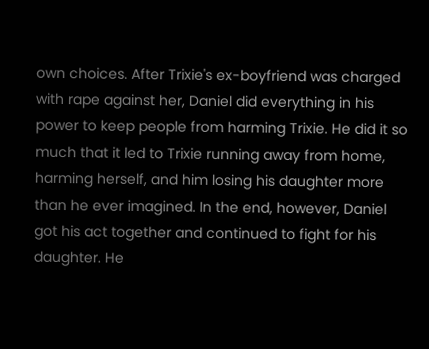own choices. After Trixie's ex-boyfriend was charged with rape against her, Daniel did everything in his power to keep people from harming Trixie. He did it so much that it led to Trixie running away from home, harming herself, and him losing his daughter more than he ever imagined. In the end, however, Daniel got his act together and continued to fight for his daughter. He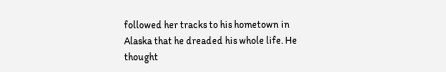followed her tracks to his hometown in Alaska that he dreaded his whole life. He thought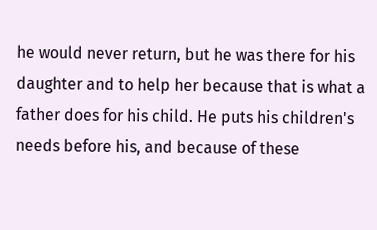he would never return, but he was there for his daughter and to help her because that is what a father does for his child. He puts his children's needs before his, and because of these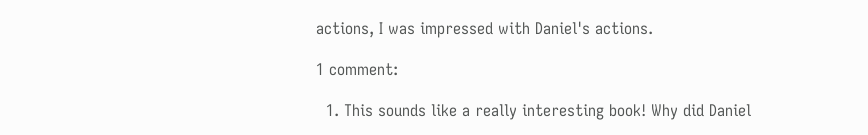actions, I was impressed with Daniel's actions.

1 comment:

  1. This sounds like a really interesting book! Why did Daniel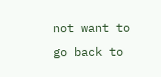not want to go back to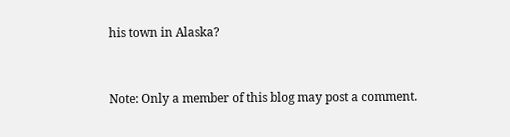his town in Alaska?


Note: Only a member of this blog may post a comment.